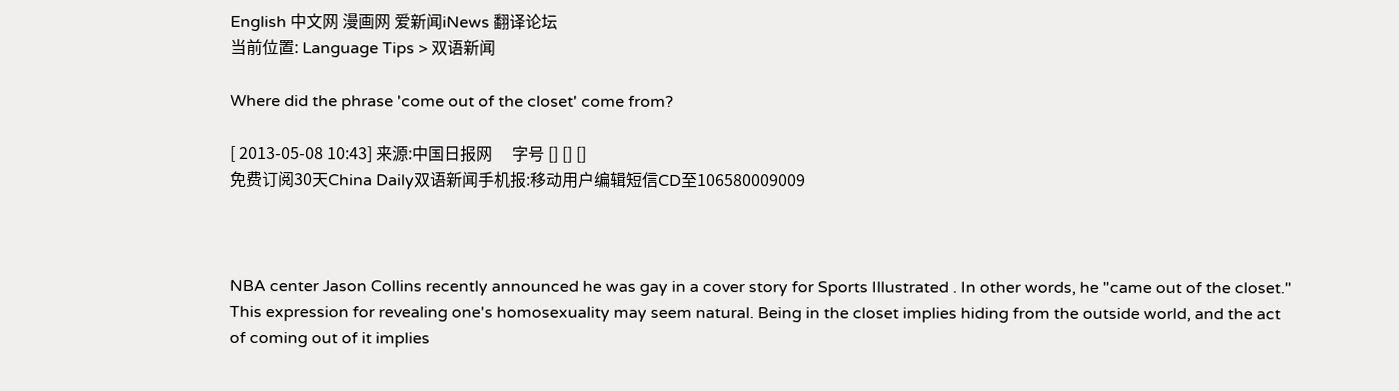English 中文网 漫画网 爱新闻iNews 翻译论坛
当前位置: Language Tips > 双语新闻

Where did the phrase 'come out of the closet' come from?

[ 2013-05-08 10:43] 来源:中国日报网     字号 [] [] []
免费订阅30天China Daily双语新闻手机报:移动用户编辑短信CD至106580009009



NBA center Jason Collins recently announced he was gay in a cover story for Sports Illustrated . In other words, he "came out of the closet." This expression for revealing one's homosexuality may seem natural. Being in the closet implies hiding from the outside world, and the act of coming out of it implies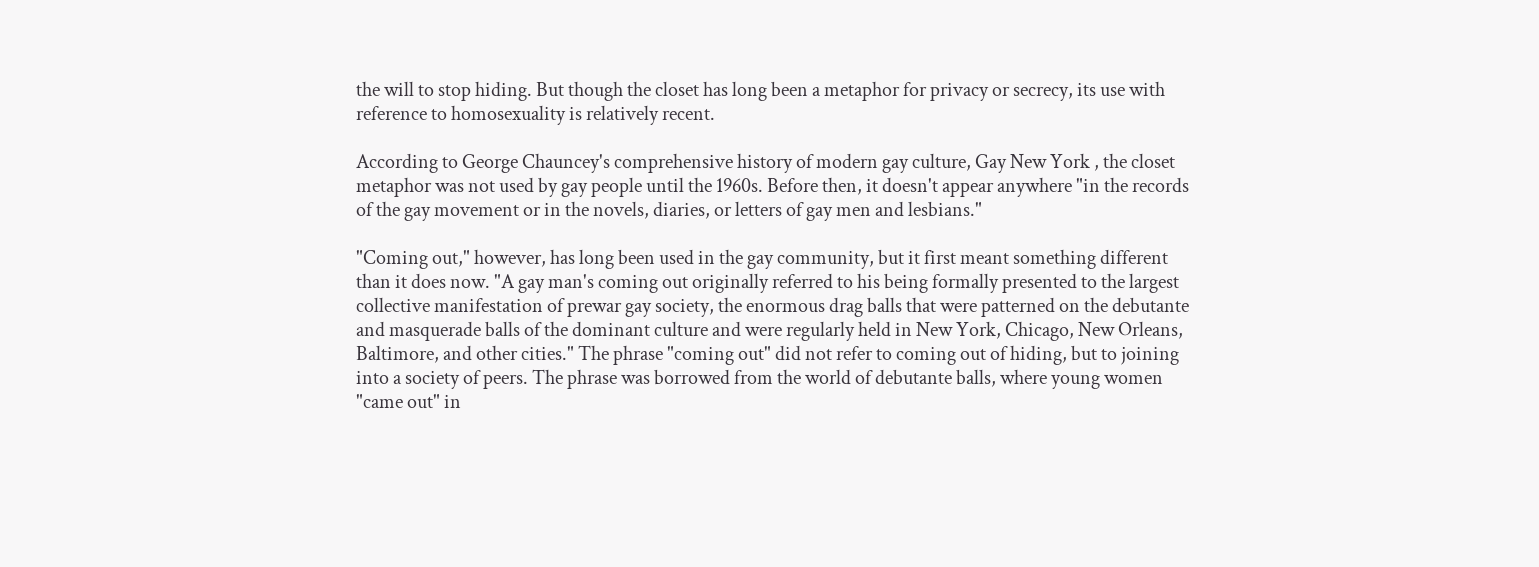the will to stop hiding. But though the closet has long been a metaphor for privacy or secrecy, its use with reference to homosexuality is relatively recent.

According to George Chauncey's comprehensive history of modern gay culture, Gay New York , the closet metaphor was not used by gay people until the 1960s. Before then, it doesn't appear anywhere "in the records of the gay movement or in the novels, diaries, or letters of gay men and lesbians."

"Coming out," however, has long been used in the gay community, but it first meant something different than it does now. "A gay man's coming out originally referred to his being formally presented to the largest collective manifestation of prewar gay society, the enormous drag balls that were patterned on the debutante and masquerade balls of the dominant culture and were regularly held in New York, Chicago, New Orleans, Baltimore, and other cities." The phrase "coming out" did not refer to coming out of hiding, but to joining into a society of peers. The phrase was borrowed from the world of debutante balls, where young women "came out" in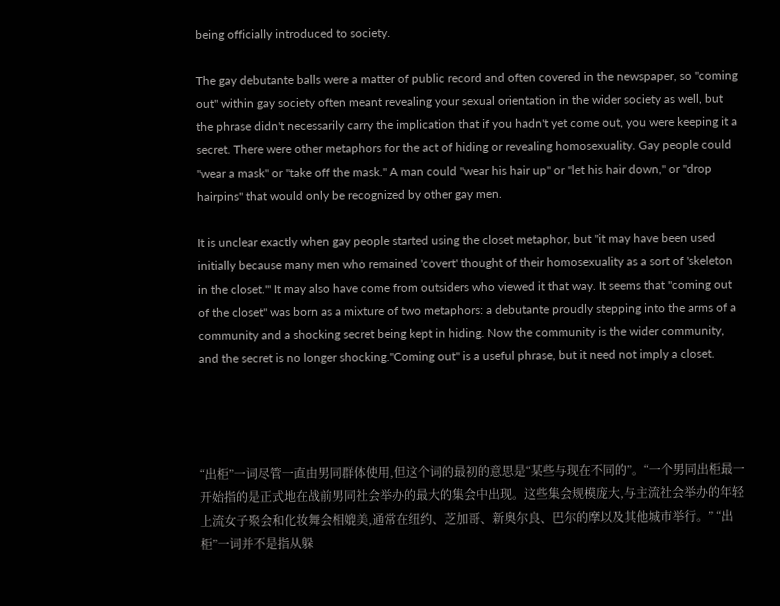being officially introduced to society.

The gay debutante balls were a matter of public record and often covered in the newspaper, so "coming out" within gay society often meant revealing your sexual orientation in the wider society as well, but the phrase didn't necessarily carry the implication that if you hadn't yet come out, you were keeping it a secret. There were other metaphors for the act of hiding or revealing homosexuality. Gay people could "wear a mask" or "take off the mask." A man could "wear his hair up" or "let his hair down," or "drop hairpins" that would only be recognized by other gay men.

It is unclear exactly when gay people started using the closet metaphor, but "it may have been used initially because many men who remained 'covert' thought of their homosexuality as a sort of 'skeleton in the closet.'" It may also have come from outsiders who viewed it that way. It seems that "coming out of the closet" was born as a mixture of two metaphors: a debutante proudly stepping into the arms of a community and a shocking secret being kept in hiding. Now the community is the wider community, and the secret is no longer shocking."Coming out" is a useful phrase, but it need not imply a closet.




“出柜”一词尽管一直由男同群体使用,但这个词的最初的意思是“某些与现在不同的”。“一个男同出柜最一开始指的是正式地在战前男同社会举办的最大的集会中出现。这些集会规模庞大,与主流社会举办的年轻上流女子聚会和化妆舞会相媲美,通常在纽约、芝加哥、新奥尔良、巴尔的摩以及其他城市举行。” “出柜”一词并不是指从躲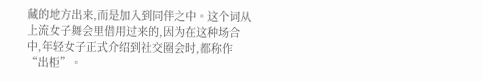藏的地方出来,而是加入到同伴之中。这个词从上流女子舞会里借用过来的,因为在这种场合中,年轻女子正式介绍到社交圈会时,都称作“出柜”。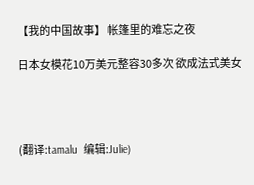【我的中国故事】 帐篷里的难忘之夜

日本女模花10万美元整容30多次 欲成法式美女




(翻译:tamalu  编辑:Julie)